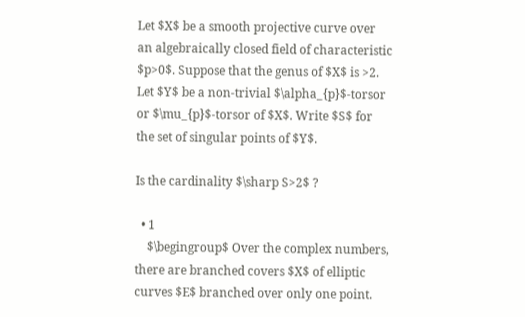Let $X$ be a smooth projective curve over an algebraically closed field of characteristic $p>0$. Suppose that the genus of $X$ is >2. Let $Y$ be a non-trivial $\alpha_{p}$-torsor or $\mu_{p}$-torsor of $X$. Write $S$ for the set of singular points of $Y$.

Is the cardinality $\sharp S>2$ ?

  • 1
    $\begingroup$ Over the complex numbers, there are branched covers $X$ of elliptic curves $E$ branched over only one point.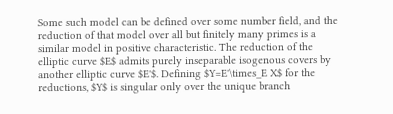Some such model can be defined over some number field, and the reduction of that model over all but finitely many primes is a similar model in positive characteristic. The reduction of the elliptic curve $E$ admits purely inseparable isogenous covers by another elliptic curve $E'$. Defining $Y=E'\times_E X$ for the reductions, $Y$ is singular only over the unique branch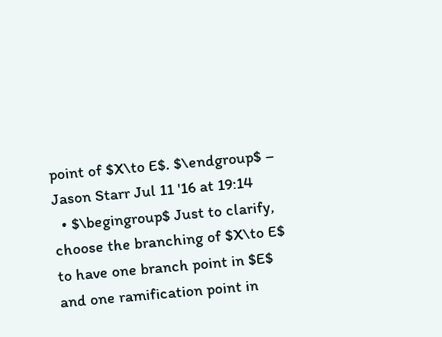point of $X\to E$. $\endgroup$ – Jason Starr Jul 11 '16 at 19:14
  • $\begingroup$ Just to clarify, choose the branching of $X\to E$ to have one branch point in $E$ and one ramification point in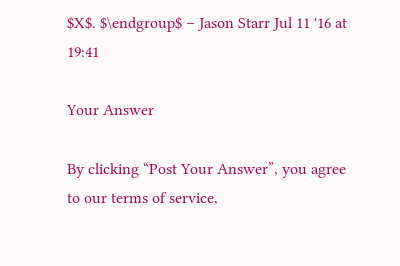$X$. $\endgroup$ – Jason Starr Jul 11 '16 at 19:41

Your Answer

By clicking “Post Your Answer”, you agree to our terms of service,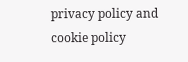privacy policy and cookie policy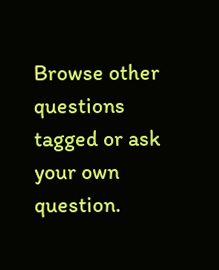Browse other questions tagged or ask your own question.